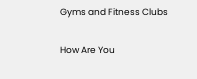Gyms and Fitness Clubs

How Are You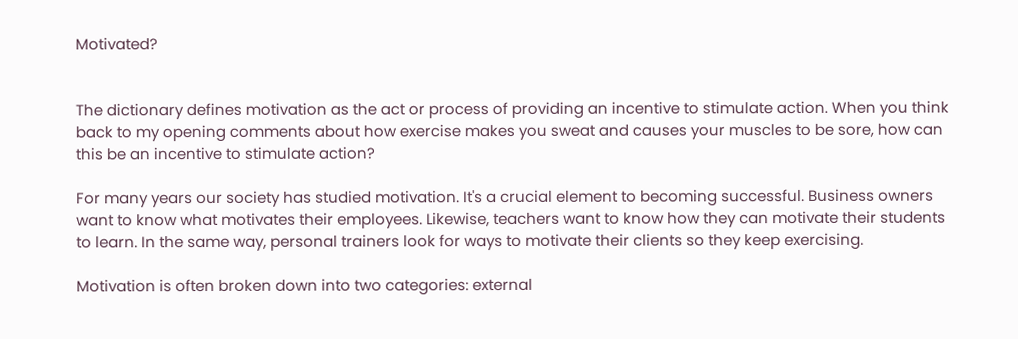Motivated?


The dictionary defines motivation as the act or process of providing an incentive to stimulate action. When you think back to my opening comments about how exercise makes you sweat and causes your muscles to be sore, how can this be an incentive to stimulate action?

For many years our society has studied motivation. It's a crucial element to becoming successful. Business owners want to know what motivates their employees. Likewise, teachers want to know how they can motivate their students to learn. In the same way, personal trainers look for ways to motivate their clients so they keep exercising.

Motivation is often broken down into two categories: external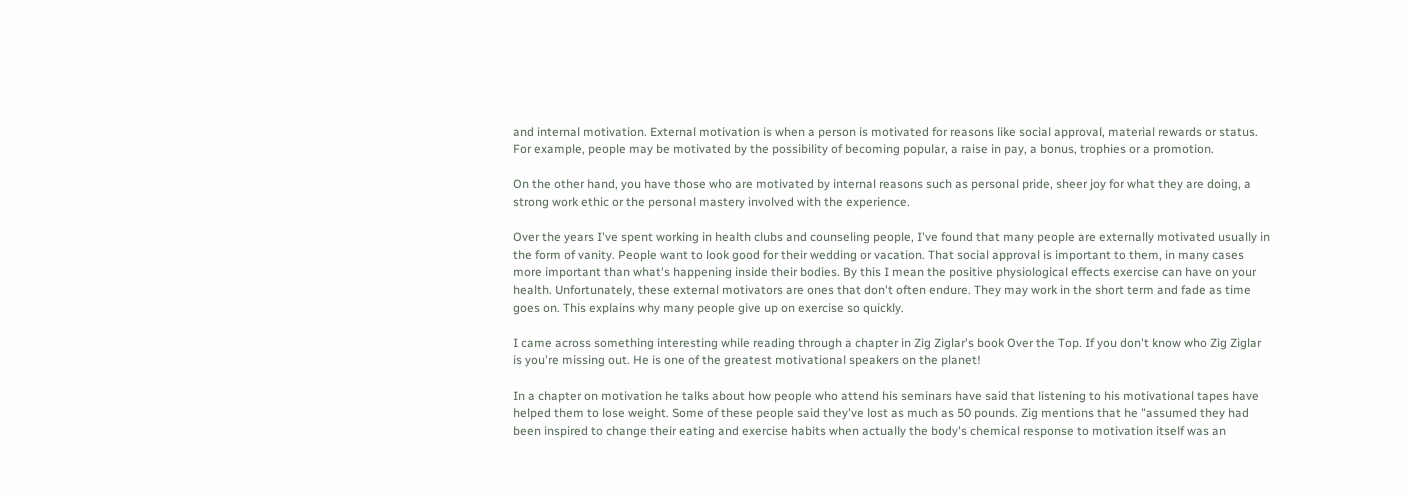and internal motivation. External motivation is when a person is motivated for reasons like social approval, material rewards or status. For example, people may be motivated by the possibility of becoming popular, a raise in pay, a bonus, trophies or a promotion.

On the other hand, you have those who are motivated by internal reasons such as personal pride, sheer joy for what they are doing, a strong work ethic or the personal mastery involved with the experience.

Over the years I've spent working in health clubs and counseling people, I've found that many people are externally motivated usually in the form of vanity. People want to look good for their wedding or vacation. That social approval is important to them, in many cases more important than what's happening inside their bodies. By this I mean the positive physiological effects exercise can have on your health. Unfortunately, these external motivators are ones that don't often endure. They may work in the short term and fade as time goes on. This explains why many people give up on exercise so quickly.

I came across something interesting while reading through a chapter in Zig Ziglar's book Over the Top. If you don't know who Zig Ziglar is you're missing out. He is one of the greatest motivational speakers on the planet!

In a chapter on motivation he talks about how people who attend his seminars have said that listening to his motivational tapes have helped them to lose weight. Some of these people said they've lost as much as 50 pounds. Zig mentions that he "assumed they had been inspired to change their eating and exercise habits when actually the body's chemical response to motivation itself was an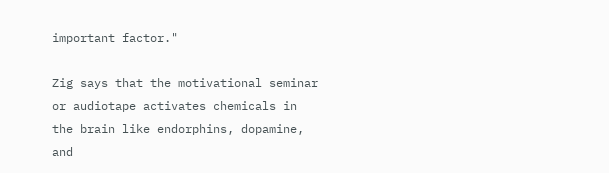important factor."

Zig says that the motivational seminar or audiotape activates chemicals in the brain like endorphins, dopamine, and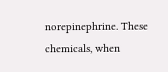norepinephrine. These chemicals, when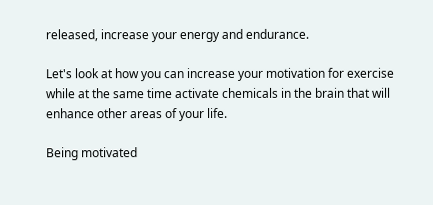released, increase your energy and endurance.

Let's look at how you can increase your motivation for exercise while at the same time activate chemicals in the brain that will enhance other areas of your life.

Being motivated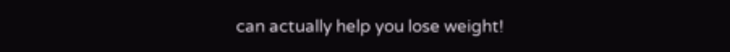can actually help you lose weight!